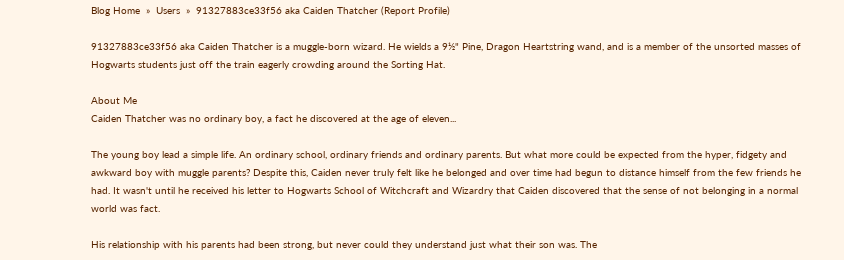Blog Home  »  Users  »  91327883ce33f56 aka Caiden Thatcher (Report Profile)

91327883ce33f56 aka Caiden Thatcher is a muggle-born wizard. He wields a 9½" Pine, Dragon Heartstring wand, and is a member of the unsorted masses of Hogwarts students just off the train eagerly crowding around the Sorting Hat.

About Me
Caiden Thatcher was no ordinary boy, a fact he discovered at the age of eleven...

The young boy lead a simple life. An ordinary school, ordinary friends and ordinary parents. But what more could be expected from the hyper, fidgety and awkward boy with muggle parents? Despite this, Caiden never truly felt like he belonged and over time had begun to distance himself from the few friends he had. It wasn't until he received his letter to Hogwarts School of Witchcraft and Wizardry that Caiden discovered that the sense of not belonging in a normal world was fact.

His relationship with his parents had been strong, but never could they understand just what their son was. The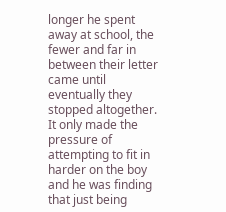longer he spent away at school, the fewer and far in between their letter came until eventually they stopped altogether. It only made the pressure of attempting to fit in harder on the boy and he was finding that just being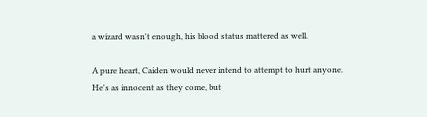a wizard wasn't enough, his blood status mattered as well.

A pure heart, Caiden would never intend to attempt to hurt anyone. He's as innocent as they come, but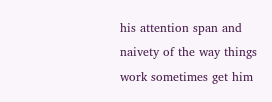his attention span and naivety of the way things work sometimes get him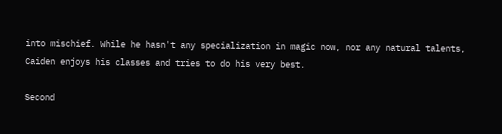into mischief. While he hasn't any specialization in magic now, nor any natural talents, Caiden enjoys his classes and tries to do his very best.

Second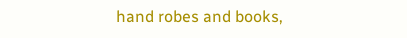hand robes and books,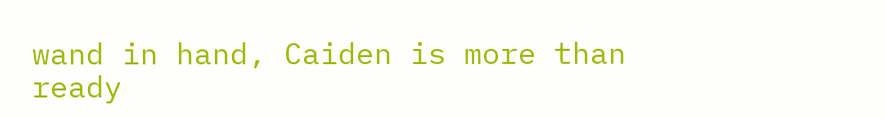wand in hand, Caiden is more than ready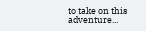to take on this adventure...